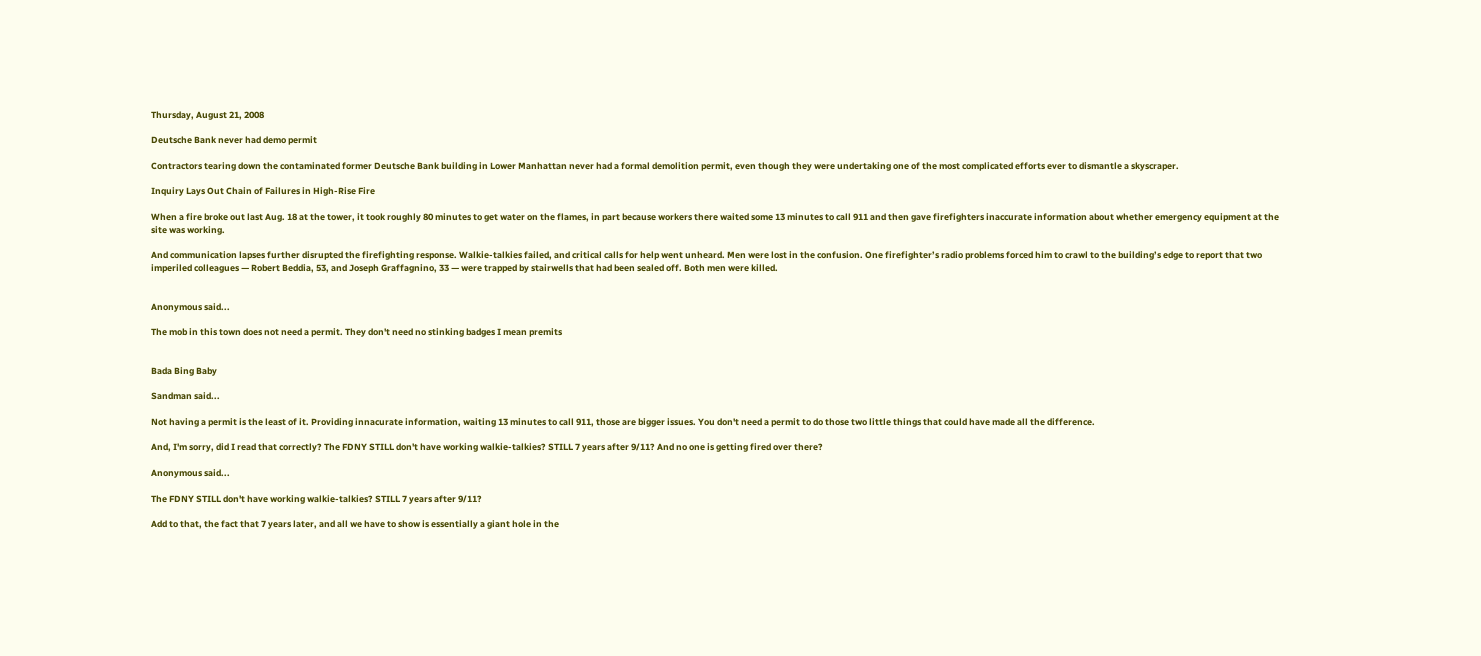Thursday, August 21, 2008

Deutsche Bank never had demo permit

Contractors tearing down the contaminated former Deutsche Bank building in Lower Manhattan never had a formal demolition permit, even though they were undertaking one of the most complicated efforts ever to dismantle a skyscraper.

Inquiry Lays Out Chain of Failures in High-Rise Fire

When a fire broke out last Aug. 18 at the tower, it took roughly 80 minutes to get water on the flames, in part because workers there waited some 13 minutes to call 911 and then gave firefighters inaccurate information about whether emergency equipment at the site was working.

And communication lapses further disrupted the firefighting response. Walkie-talkies failed, and critical calls for help went unheard. Men were lost in the confusion. One firefighter’s radio problems forced him to crawl to the building’s edge to report that two imperiled colleagues — Robert Beddia, 53, and Joseph Graffagnino, 33 — were trapped by stairwells that had been sealed off. Both men were killed.


Anonymous said...

The mob in this town does not need a permit. They don't need no stinking badges I mean premits


Bada Bing Baby

Sandman said...

Not having a permit is the least of it. Providing innacurate information, waiting 13 minutes to call 911, those are bigger issues. You don't need a permit to do those two little things that could have made all the difference.

And, I'm sorry, did I read that correctly? The FDNY STILL don't have working walkie-talkies? STILL 7 years after 9/11? And no one is getting fired over there?

Anonymous said...

The FDNY STILL don't have working walkie-talkies? STILL 7 years after 9/11?

Add to that, the fact that 7 years later, and all we have to show is essentially a giant hole in the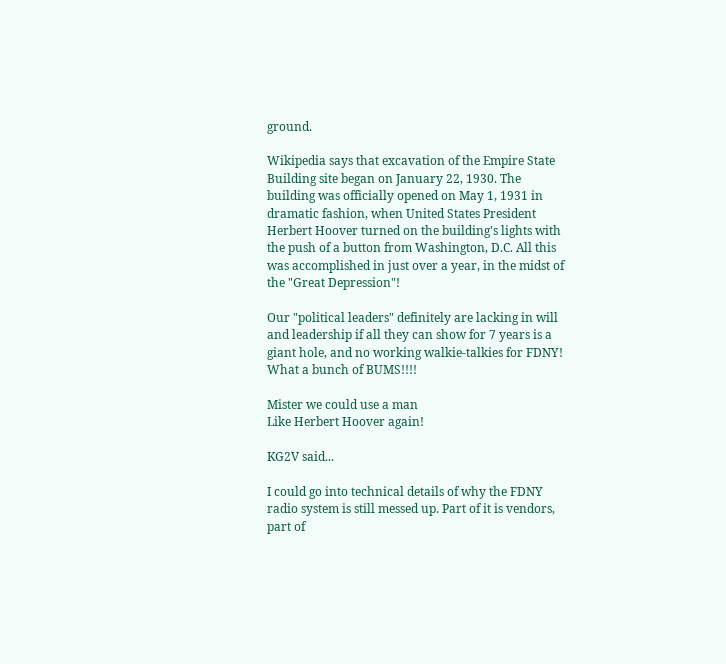ground.

Wikipedia says that excavation of the Empire State Building site began on January 22, 1930. The building was officially opened on May 1, 1931 in dramatic fashion, when United States President Herbert Hoover turned on the building's lights with the push of a button from Washington, D.C. All this was accomplished in just over a year, in the midst of the "Great Depression"!

Our "political leaders" definitely are lacking in will and leadership if all they can show for 7 years is a giant hole, and no working walkie-talkies for FDNY! What a bunch of BUMS!!!!

Mister we could use a man
Like Herbert Hoover again!

KG2V said...

I could go into technical details of why the FDNY radio system is still messed up. Part of it is vendors, part of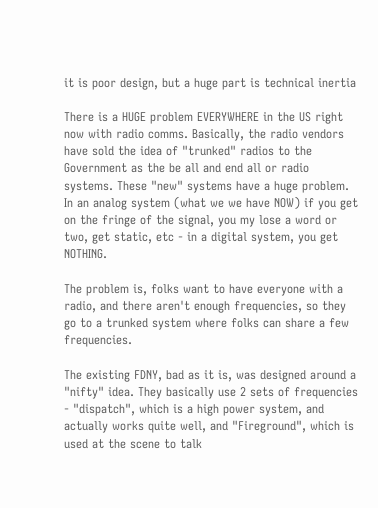it is poor design, but a huge part is technical inertia

There is a HUGE problem EVERYWHERE in the US right now with radio comms. Basically, the radio vendors have sold the idea of "trunked" radios to the Government as the be all and end all or radio systems. These "new" systems have a huge problem. In an analog system (what we we have NOW) if you get on the fringe of the signal, you my lose a word or two, get static, etc - in a digital system, you get NOTHING.

The problem is, folks want to have everyone with a radio, and there aren't enough frequencies, so they go to a trunked system where folks can share a few frequencies.

The existing FDNY, bad as it is, was designed around a "nifty" idea. They basically use 2 sets of frequencies - "dispatch", which is a high power system, and actually works quite well, and "Fireground", which is used at the scene to talk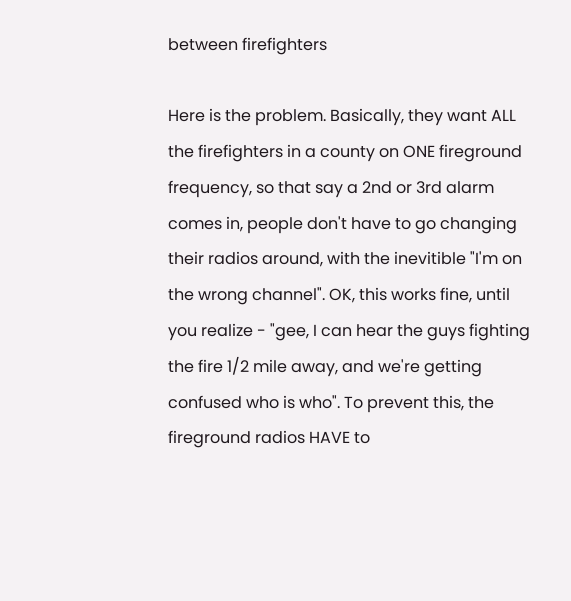between firefighters

Here is the problem. Basically, they want ALL the firefighters in a county on ONE fireground frequency, so that say a 2nd or 3rd alarm comes in, people don't have to go changing their radios around, with the inevitible "I'm on the wrong channel". OK, this works fine, until you realize - "gee, I can hear the guys fighting the fire 1/2 mile away, and we're getting confused who is who". To prevent this, the fireground radios HAVE to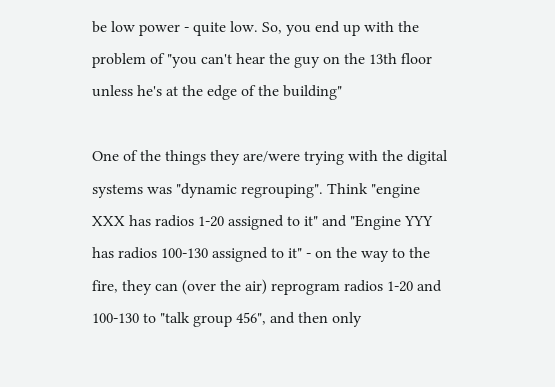be low power - quite low. So, you end up with the problem of "you can't hear the guy on the 13th floor unless he's at the edge of the building"

One of the things they are/were trying with the digital systems was "dynamic regrouping". Think "engine XXX has radios 1-20 assigned to it" and "Engine YYY has radios 100-130 assigned to it" - on the way to the fire, they can (over the air) reprogram radios 1-20 and 100-130 to "talk group 456", and then only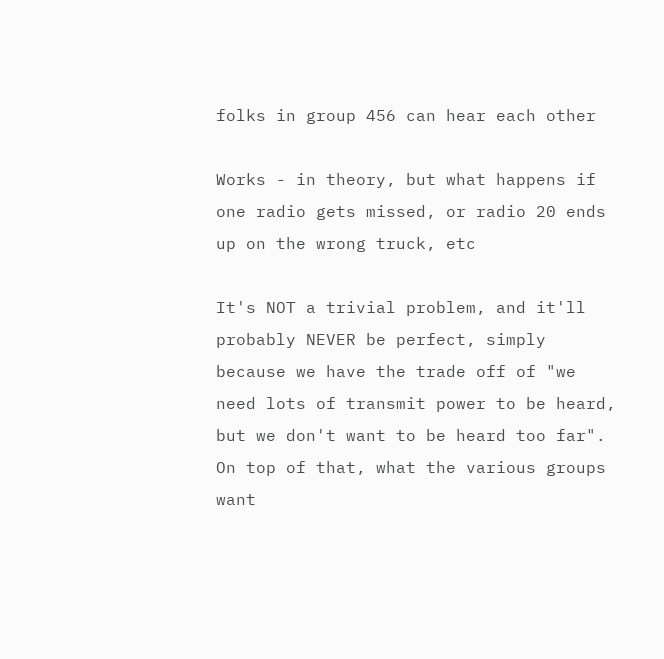folks in group 456 can hear each other

Works - in theory, but what happens if one radio gets missed, or radio 20 ends up on the wrong truck, etc

It's NOT a trivial problem, and it'll probably NEVER be perfect, simply because we have the trade off of "we need lots of transmit power to be heard, but we don't want to be heard too far". On top of that, what the various groups want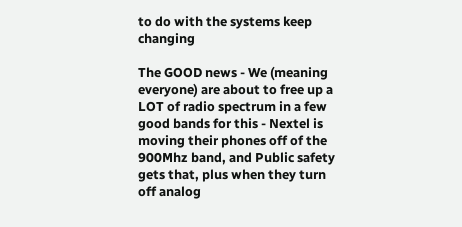to do with the systems keep changing

The GOOD news - We (meaning everyone) are about to free up a LOT of radio spectrum in a few good bands for this - Nextel is moving their phones off of the 900Mhz band, and Public safety gets that, plus when they turn off analog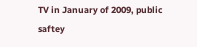TV in January of 2009, public saftey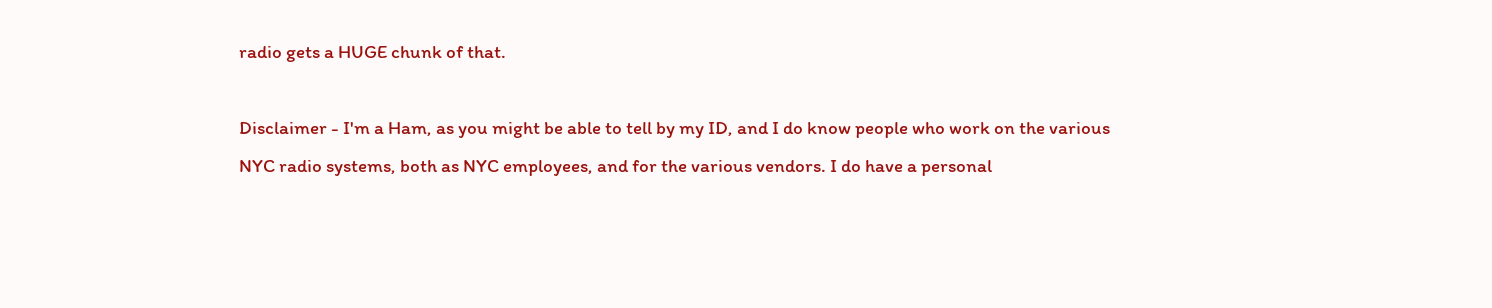radio gets a HUGE chunk of that.

Disclaimer - I'm a Ham, as you might be able to tell by my ID, and I do know people who work on the various NYC radio systems, both as NYC employees, and for the various vendors. I do have a personal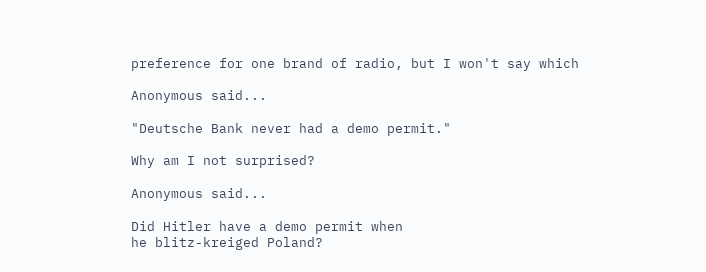preference for one brand of radio, but I won't say which

Anonymous said...

"Deutsche Bank never had a demo permit."

Why am I not surprised?

Anonymous said...

Did Hitler have a demo permit when
he blitz-kreiged Poland?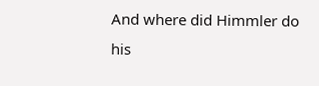And where did Himmler do his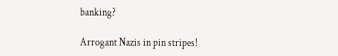banking?

Arrogant Nazis in pin stripes!